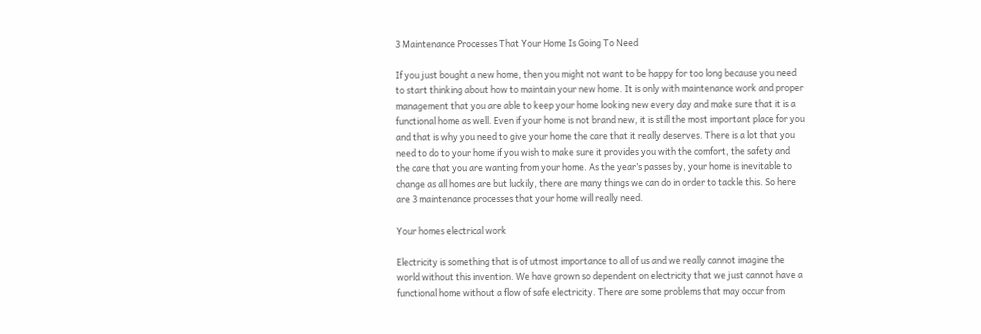3 Maintenance Processes That Your Home Is Going To Need

If you just bought a new home, then you might not want to be happy for too long because you need to start thinking about how to maintain your new home. It is only with maintenance work and proper management that you are able to keep your home looking new every day and make sure that it is a functional home as well. Even if your home is not brand new, it is still the most important place for you and that is why you need to give your home the care that it really deserves. There is a lot that you need to do to your home if you wish to make sure it provides you with the comfort, the safety and the care that you are wanting from your home. As the year’s passes by, your home is inevitable to change as all homes are but luckily, there are many things we can do in order to tackle this. So here are 3 maintenance processes that your home will really need.

Your homes electrical work

Electricity is something that is of utmost importance to all of us and we really cannot imagine the world without this invention. We have grown so dependent on electricity that we just cannot have a functional home without a flow of safe electricity. There are some problems that may occur from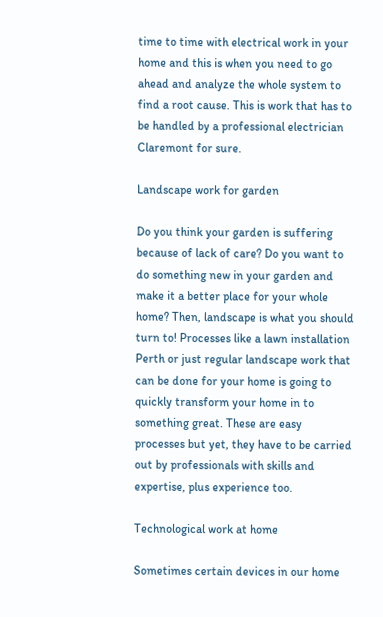time to time with electrical work in your home and this is when you need to go ahead and analyze the whole system to find a root cause. This is work that has to be handled by a professional electrician Claremont for sure.

Landscape work for garden

Do you think your garden is suffering because of lack of care? Do you want to do something new in your garden and make it a better place for your whole home? Then, landscape is what you should turn to! Processes like a lawn installation Perth or just regular landscape work that can be done for your home is going to quickly transform your home in to something great. These are easy processes but yet, they have to be carried out by professionals with skills and expertise, plus experience too.

Technological work at home

Sometimes certain devices in our home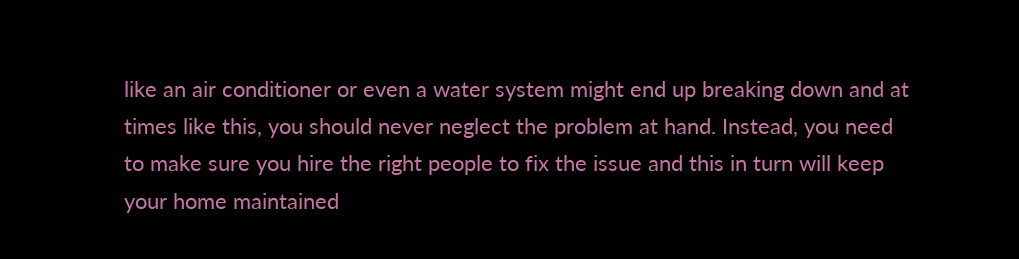like an air conditioner or even a water system might end up breaking down and at times like this, you should never neglect the problem at hand. Instead, you need to make sure you hire the right people to fix the issue and this in turn will keep your home maintained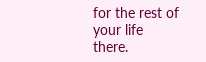for the rest of your life there.